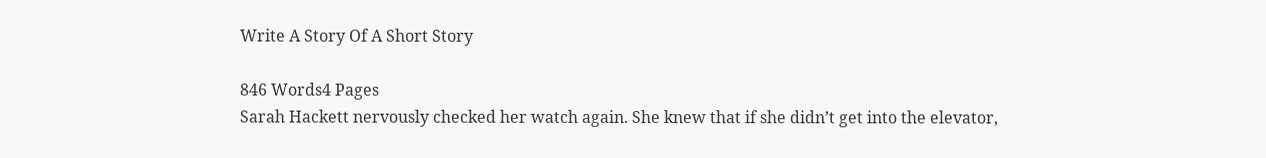Write A Story Of A Short Story

846 Words4 Pages
Sarah Hackett nervously checked her watch again. She knew that if she didn’t get into the elevator,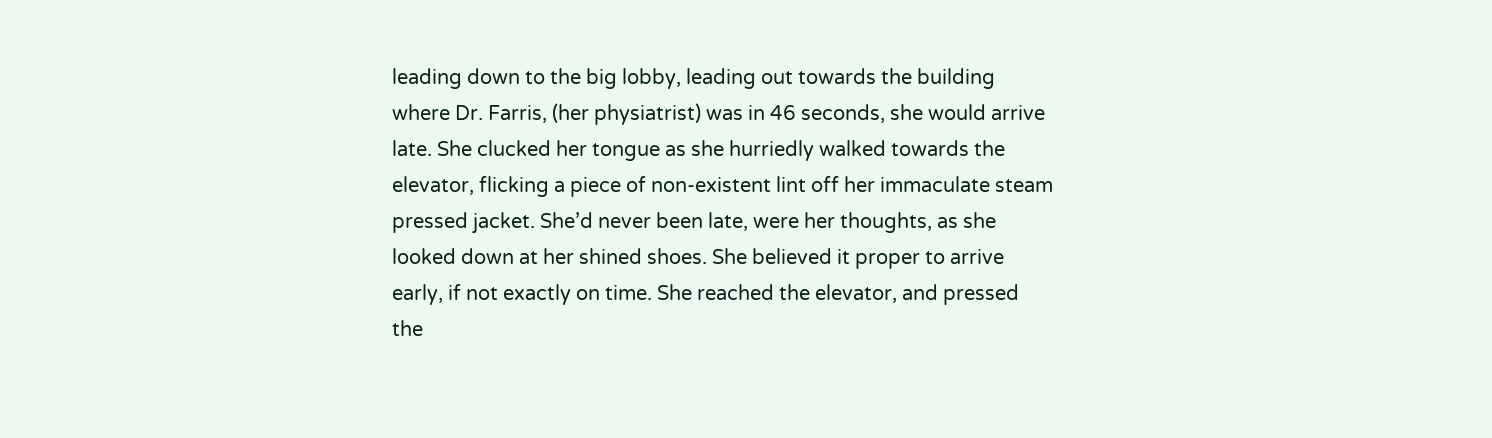leading down to the big lobby, leading out towards the building where Dr. Farris, (her physiatrist) was in 46 seconds, she would arrive late. She clucked her tongue as she hurriedly walked towards the elevator, flicking a piece of non-existent lint off her immaculate steam pressed jacket. She’d never been late, were her thoughts, as she looked down at her shined shoes. She believed it proper to arrive early, if not exactly on time. She reached the elevator, and pressed the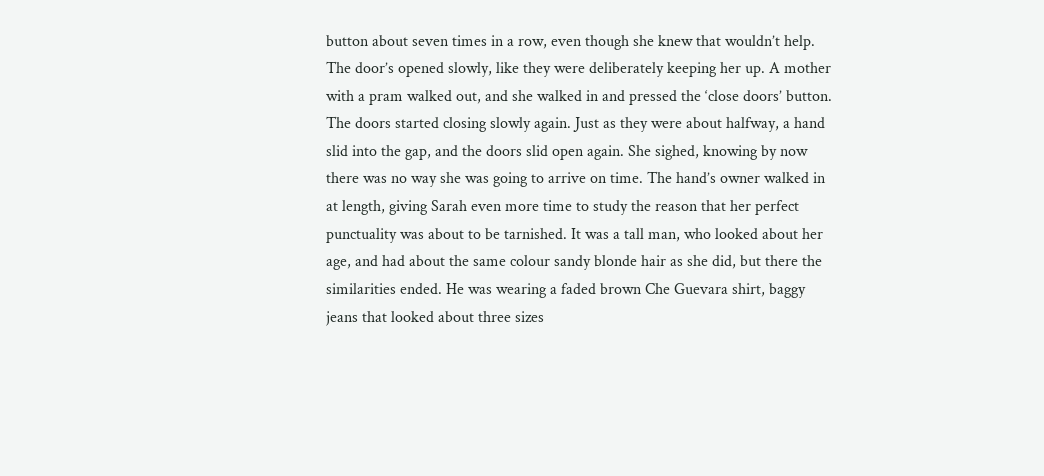button about seven times in a row, even though she knew that wouldn’t help. The door’s opened slowly, like they were deliberately keeping her up. A mother with a pram walked out, and she walked in and pressed the ‘close doors’ button. The doors started closing slowly again. Just as they were about halfway, a hand slid into the gap, and the doors slid open again. She sighed, knowing by now there was no way she was going to arrive on time. The hand’s owner walked in at length, giving Sarah even more time to study the reason that her perfect punctuality was about to be tarnished. It was a tall man, who looked about her age, and had about the same colour sandy blonde hair as she did, but there the similarities ended. He was wearing a faded brown Che Guevara shirt, baggy jeans that looked about three sizes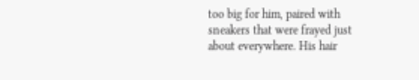too big for him, paired with sneakers that were frayed just about everywhere. His hair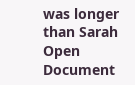was longer than Sarah
Open Document